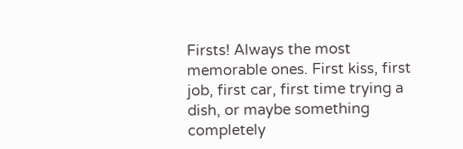Firsts! Always the most memorable ones. First kiss, first job, first car, first time trying a dish, or maybe something completely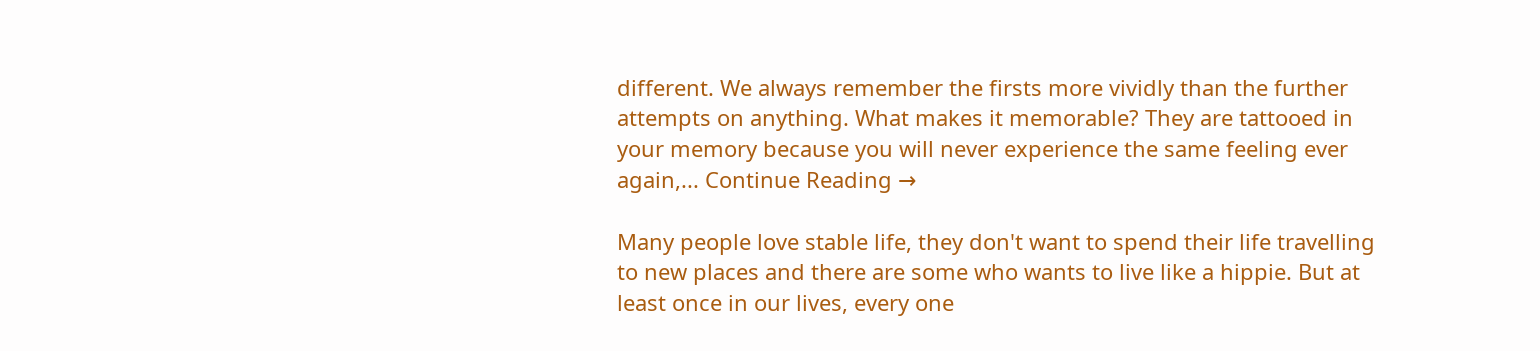different. We always remember the firsts more vividly than the further attempts on anything. What makes it memorable? They are tattooed in your memory because you will never experience the same feeling ever again,... Continue Reading →

Many people love stable life, they don't want to spend their life travelling to new places and there are some who wants to live like a hippie. But at least once in our lives, every one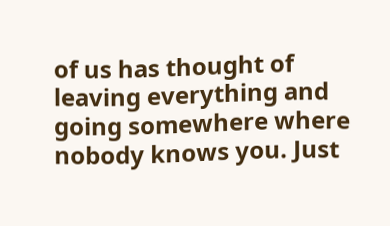of us has thought of leaving everything and going somewhere where nobody knows you. Just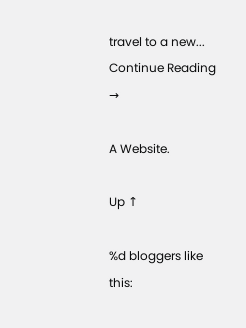travel to a new... Continue Reading →

A Website.

Up ↑

%d bloggers like this: